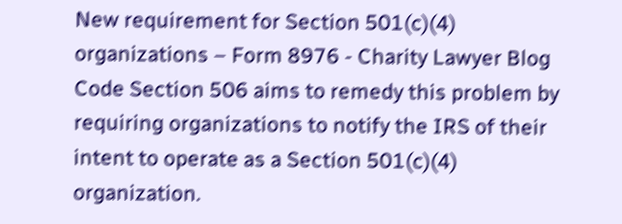New requirement for Section 501(c)(4) organizations – Form 8976 - Charity Lawyer Blog
Code Section 506 aims to remedy this problem by requiring organizations to notify the IRS of their intent to operate as a Section 501(c)(4) organization.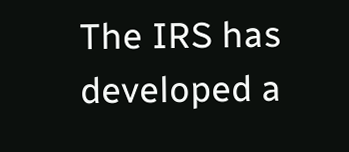The IRS has developed a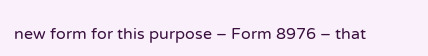new form for this purpose – Form 8976 – that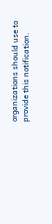organizations should use to provide this notification.